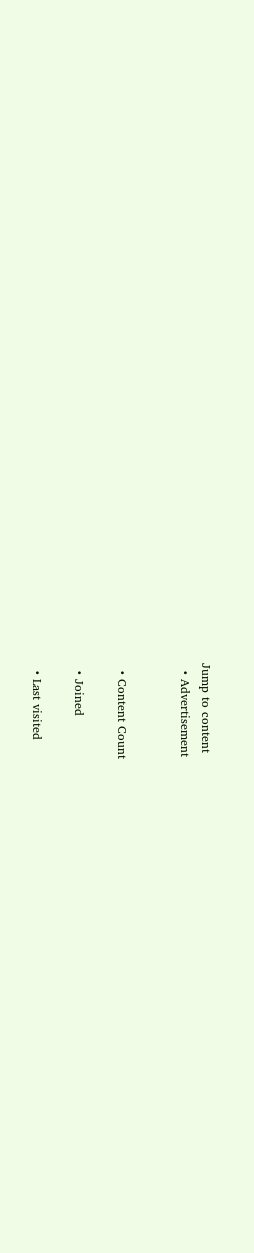Jump to content
  • Advertisement


  • Content Count

  • Joined

  • Last visited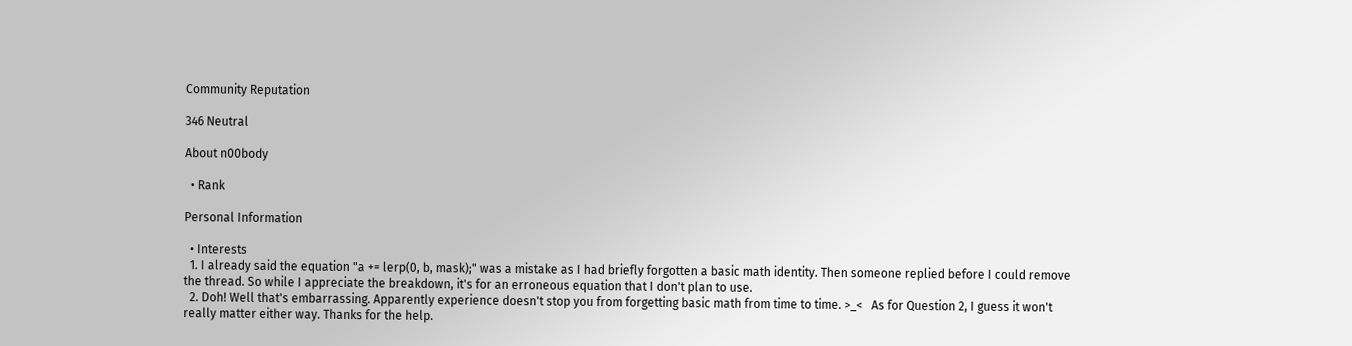Community Reputation

346 Neutral

About n00body

  • Rank

Personal Information

  • Interests
  1. I already said the equation "a += lerp(0, b, mask);" was a mistake as I had briefly forgotten a basic math identity. Then someone replied before I could remove the thread. So while I appreciate the breakdown, it's for an erroneous equation that I don't plan to use.
  2. Doh! Well that's embarrassing. Apparently experience doesn't stop you from forgetting basic math from time to time. >_<   As for Question 2, I guess it won't really matter either way. Thanks for the help.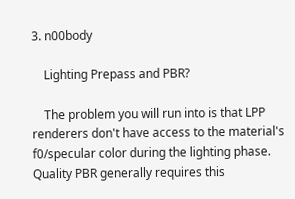3. n00body

    Lighting Prepass and PBR?

    The problem you will run into is that LPP renderers don't have access to the material's f0/specular color during the lighting phase. Quality PBR generally requires this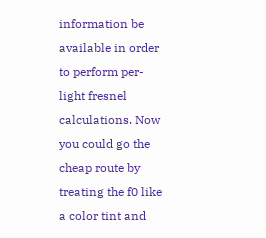information be available in order to perform per-light fresnel calculations. Now you could go the cheap route by treating the f0 like a color tint and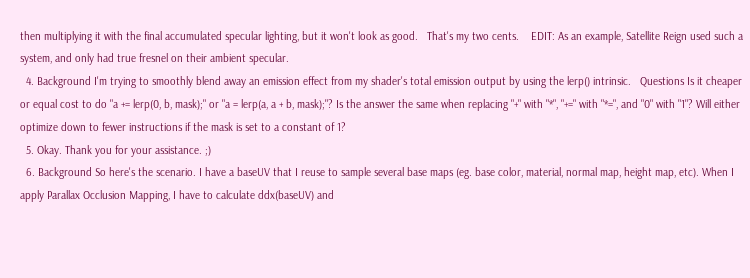then multiplying it with the final accumulated specular lighting, but it won't look as good.   That's my two cents.    EDIT: As an example, Satellite Reign used such a system, and only had true fresnel on their ambient specular.
  4. Background I'm trying to smoothly blend away an emission effect from my shader's total emission output by using the lerp() intrinsic.   Questions Is it cheaper or equal cost to do "a += lerp(0, b, mask);" or "a = lerp(a, a + b, mask);"? Is the answer the same when replacing "+" with "*", "+=" with "*=", and "0" with "1"? Will either optimize down to fewer instructions if the mask is set to a constant of 1?
  5. Okay. Thank you for your assistance. ;)
  6. Background So here's the scenario. I have a baseUV that I reuse to sample several base maps (eg. base color, material, normal map, height map, etc). When I apply Parallax Occlusion Mapping, I have to calculate ddx(baseUV) and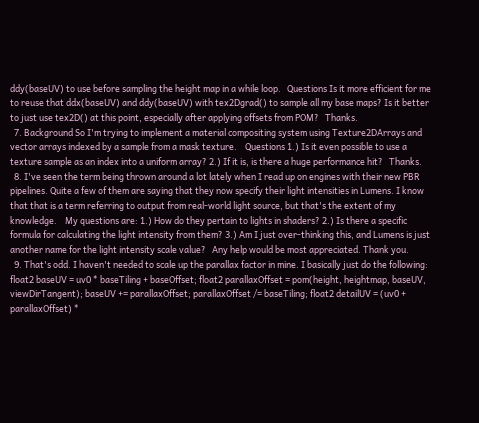ddy(baseUV) to use before sampling the height map in a while loop.   Questions Is it more efficient for me to reuse that ddx(baseUV) and ddy(baseUV) with tex2Dgrad() to sample all my base maps? Is it better to just use tex2D() at this point, especially after applying offsets from POM?   Thanks.
  7. Background So I'm trying to implement a material compositing system using Texture2DArrays and vector arrays indexed by a sample from a mask texture.    Questions 1.) Is it even possible to use a texture sample as an index into a uniform array? 2.) If it is, is there a huge performance hit?   Thanks.
  8. I've seen the term being thrown around a lot lately when I read up on engines with their new PBR pipelines. Quite a few of them are saying that they now specify their light intensities in Lumens. I know that that is a term referring to output from real-world light source, but that's the extent of my knowledge.    My questions are: 1.) How do they pertain to lights in shaders? 2.) Is there a specific formula for calculating the light intensity from them? 3.) Am I just over-thinking this, and Lumens is just another name for the light intensity scale value?   Any help would be most appreciated. Thank you.
  9. That's odd. I haven't needed to scale up the parallax factor in mine. I basically just do the following: float2 baseUV = uv0 * baseTiling + baseOffset; float2 parallaxOffset = pom(height, heightmap, baseUV, viewDirTangent); baseUV += parallaxOffset; parallaxOffset /= baseTiling; float2 detailUV = (uv0 + parallaxOffset) *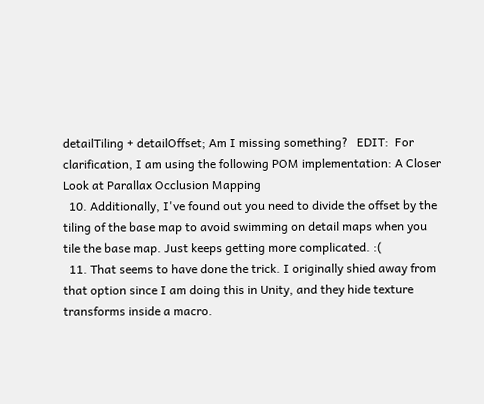detailTiling + detailOffset; Am I missing something?   EDIT:  For clarification, I am using the following POM implementation: A Closer Look at Parallax Occlusion Mapping
  10. Additionally, I've found out you need to divide the offset by the tiling of the base map to avoid swimming on detail maps when you tile the base map. Just keeps getting more complicated. :(
  11. That seems to have done the trick. I originally shied away from that option since I am doing this in Unity, and they hide texture transforms inside a macro.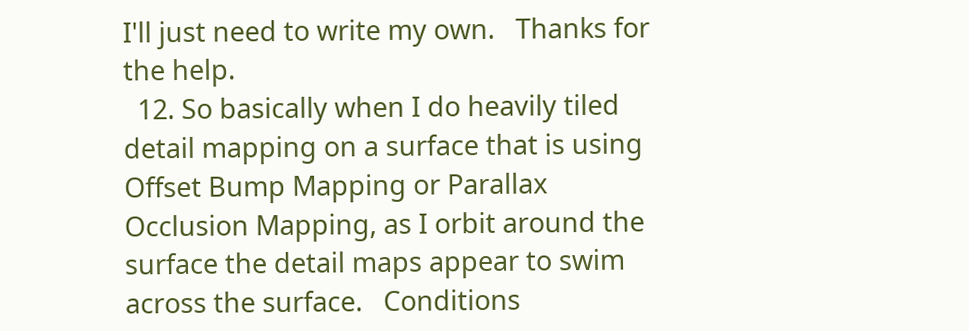I'll just need to write my own.   Thanks for the help.
  12. So basically when I do heavily tiled detail mapping on a surface that is using Offset Bump Mapping or Parallax Occlusion Mapping, as I orbit around the surface the detail maps appear to swim across the surface.   Conditions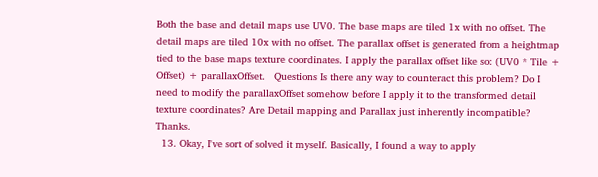Both the base and detail maps use UV0. The base maps are tiled 1x with no offset. The detail maps are tiled 10x with no offset. The parallax offset is generated from a heightmap tied to the base maps texture coordinates. I apply the parallax offset like so: (UV0 * Tile + Offset) + parallaxOffset.   Questions Is there any way to counteract this problem? Do I need to modify the parallaxOffset somehow before I apply it to the transformed detail texture coordinates? Are Detail mapping and Parallax just inherently incompatible? Thanks.
  13. Okay, I've sort of solved it myself. Basically, I found a way to apply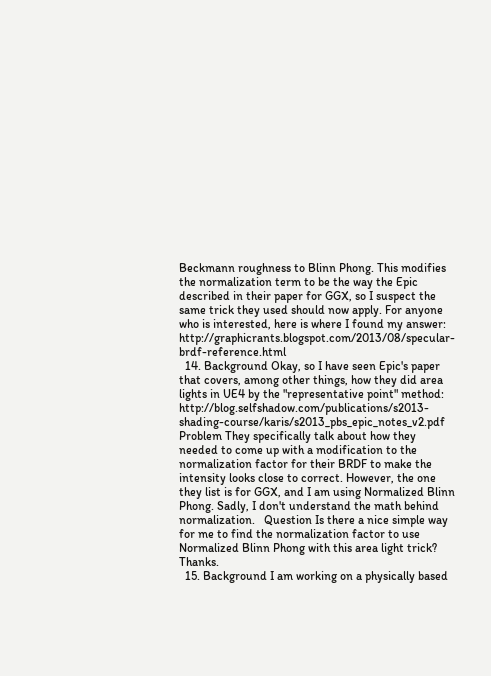Beckmann roughness to Blinn Phong. This modifies the normalization term to be the way the Epic described in their paper for GGX, so I suspect the same trick they used should now apply. For anyone who is interested, here is where I found my answer: http://graphicrants.blogspot.com/2013/08/specular-brdf-reference.html
  14. Background Okay, so I have seen Epic's paper that covers, among other things, how they did area lights in UE4 by the "representative point" method: http://blog.selfshadow.com/publications/s2013-shading-course/karis/s2013_pbs_epic_notes_v2.pdf   Problem They specifically talk about how they needed to come up with a modification to the normalization factor for their BRDF to make the intensity looks close to correct. However, the one they list is for GGX, and I am using Normalized Blinn Phong. Sadly, I don't understand the math behind normalization.   Question Is there a nice simple way for me to find the normalization factor to use Normalized Blinn Phong with this area light trick?   Thanks.
  15. Background I am working on a physically based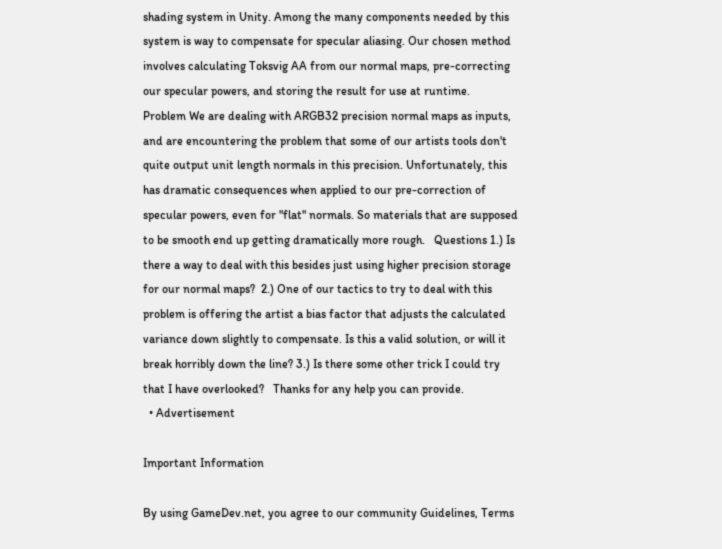shading system in Unity. Among the many components needed by this system is way to compensate for specular aliasing. Our chosen method involves calculating Toksvig AA from our normal maps, pre-correcting our specular powers, and storing the result for use at runtime.   Problem We are dealing with ARGB32 precision normal maps as inputs, and are encountering the problem that some of our artists tools don't quite output unit length normals in this precision. Unfortunately, this has dramatic consequences when applied to our pre-correction of specular powers, even for "flat" normals. So materials that are supposed to be smooth end up getting dramatically more rough.   Questions 1.) Is there a way to deal with this besides just using higher precision storage for our normal maps?  2.) One of our tactics to try to deal with this problem is offering the artist a bias factor that adjusts the calculated variance down slightly to compensate. Is this a valid solution, or will it break horribly down the line? 3.) Is there some other trick I could try that I have overlooked?   Thanks for any help you can provide.
  • Advertisement

Important Information

By using GameDev.net, you agree to our community Guidelines, Terms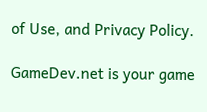of Use, and Privacy Policy.

GameDev.net is your game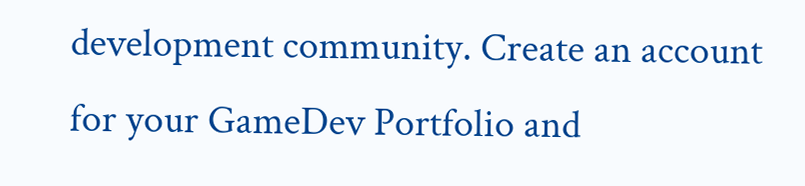development community. Create an account for your GameDev Portfolio and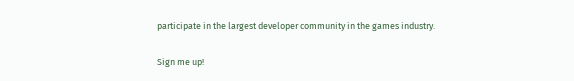participate in the largest developer community in the games industry.

Sign me up!